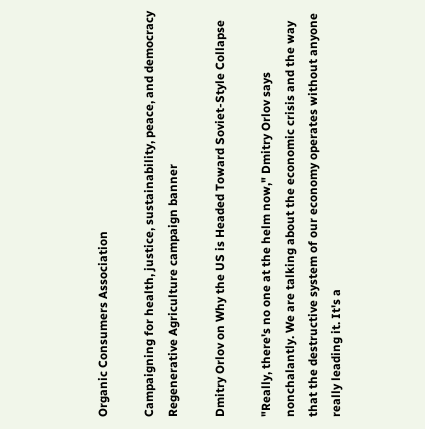Organic Consumers Association

Campaigning for health, justice, sustainability, peace, and democracy
Regenerative Agriculture campaign banner

Dmitry Orlov on Why the US is Headed Toward Soviet-Style Collapse

"Really, there's no one at the helm now," Dmitry Orlov says nonchalantly. We are talking about the economic crisis and the way that the destructive system of our economy operates without anyone really leading it. It's a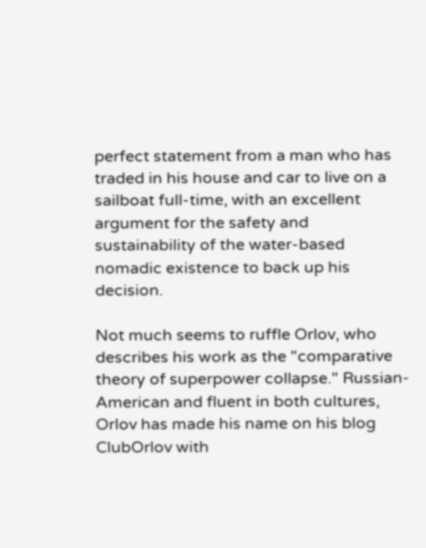perfect statement from a man who has traded in his house and car to live on a sailboat full-time, with an excellent argument for the safety and sustainability of the water-based nomadic existence to back up his decision.

Not much seems to ruffle Orlov, who describes his work as the "comparative theory of superpower collapse." Russian-American and fluent in both cultures, Orlov has made his name on his blog ClubOrlov with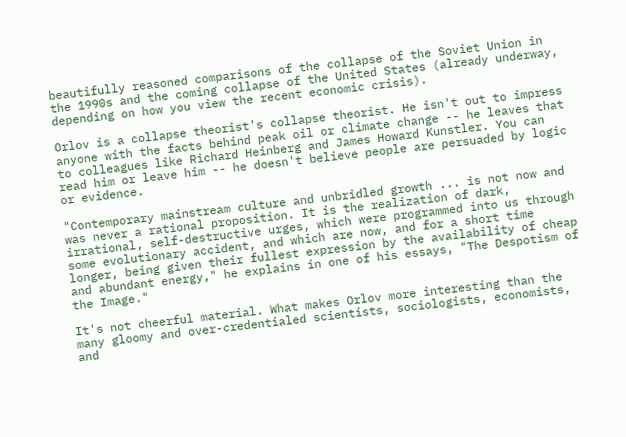beautifully reasoned comparisons of the collapse of the Soviet Union in the 1990s and the coming collapse of the United States (already underway, depending on how you view the recent economic crisis).

Orlov is a collapse theorist's collapse theorist. He isn't out to impress anyone with the facts behind peak oil or climate change -- he leaves that to colleagues like Richard Heinberg and James Howard Kunstler. You can read him or leave him -- he doesn't believe people are persuaded by logic or evidence.

"Contemporary mainstream culture and unbridled growth ... is not now and was never a rational proposition. It is the realization of dark, irrational, self-destructive urges, which were programmed into us through some evolutionary accident, and which are now, and for a short time longer, being given their fullest expression by the availability of cheap and abundant energy," he explains in one of his essays, "The Despotism of the Image."

It's not cheerful material. What makes Orlov more interesting than the many gloomy and over-credentialed scientists, sociologists, economists, and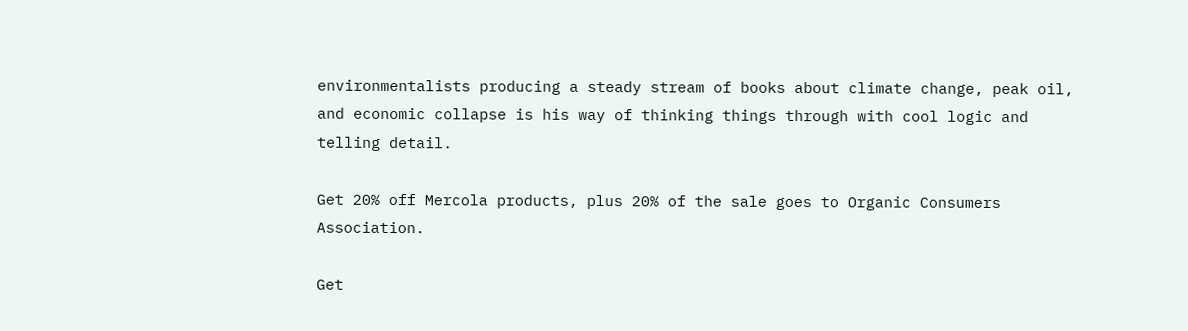environmentalists producing a steady stream of books about climate change, peak oil, and economic collapse is his way of thinking things through with cool logic and telling detail.

Get 20% off Mercola products, plus 20% of the sale goes to Organic Consumers Association.

Get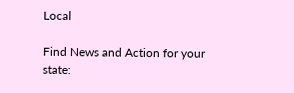Local

Find News and Action for your state: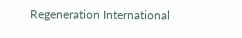Regeneration International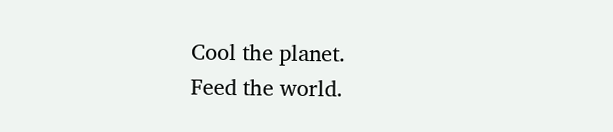Cool the planet.
Feed the world.